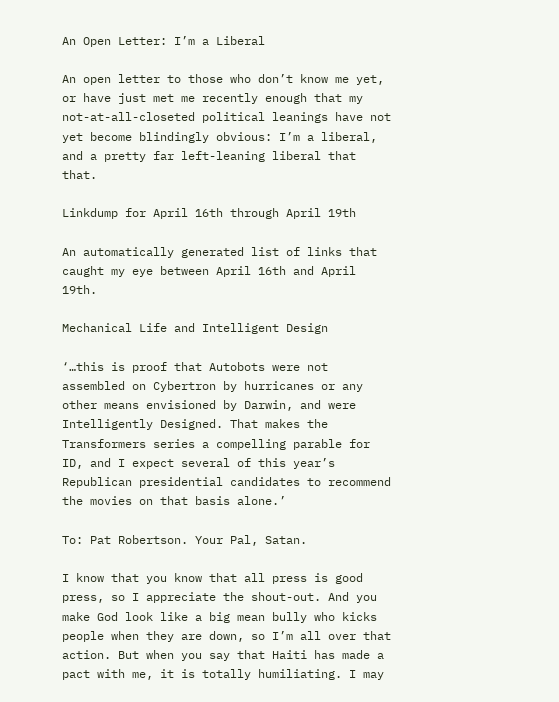An Open Letter: I’m a Liberal

An open letter to those who don’t know me yet, or have just met me recently enough that my not-at-all-closeted political leanings have not yet become blindingly obvious: I’m a liberal, and a pretty far left-leaning liberal that that.

Linkdump for April 16th through April 19th

An automatically generated list of links that caught my eye between April 16th and April 19th.

Mechanical Life and Intelligent Design

‘…this is proof that Autobots were not assembled on Cybertron by hurricanes or any other means envisioned by Darwin, and were Intelligently Designed. That makes the Transformers series a compelling parable for ID, and I expect several of this year’s Republican presidential candidates to recommend the movies on that basis alone.’

To: Pat Robertson. Your Pal, Satan.

I know that you know that all press is good press, so I appreciate the shout-out. And you make God look like a big mean bully who kicks people when they are down, so I’m all over that action. But when you say that Haiti has made a pact with me, it is totally humiliating. I may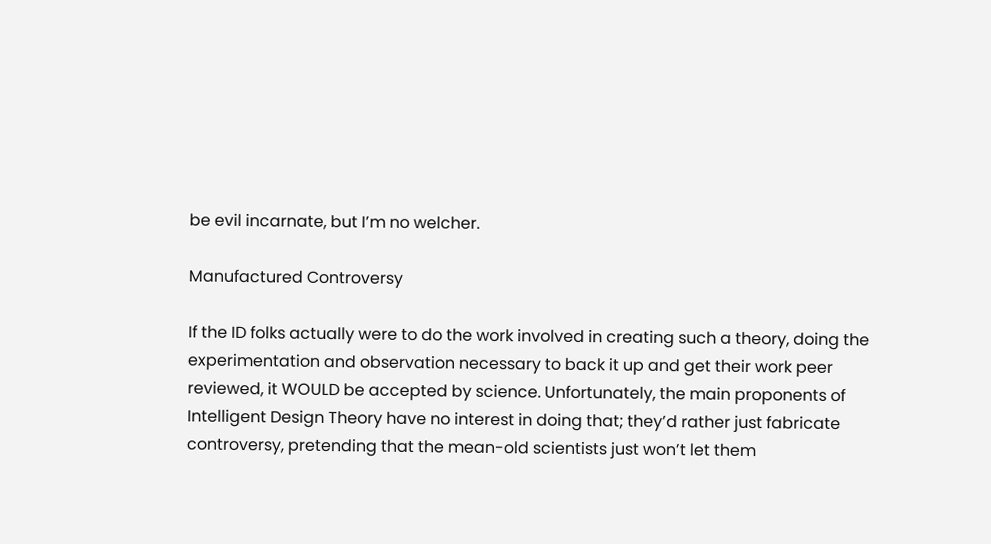be evil incarnate, but I’m no welcher.

Manufactured Controversy

If the ID folks actually were to do the work involved in creating such a theory, doing the experimentation and observation necessary to back it up and get their work peer reviewed, it WOULD be accepted by science. Unfortunately, the main proponents of Intelligent Design Theory have no interest in doing that; they’d rather just fabricate controversy, pretending that the mean-old scientists just won’t let them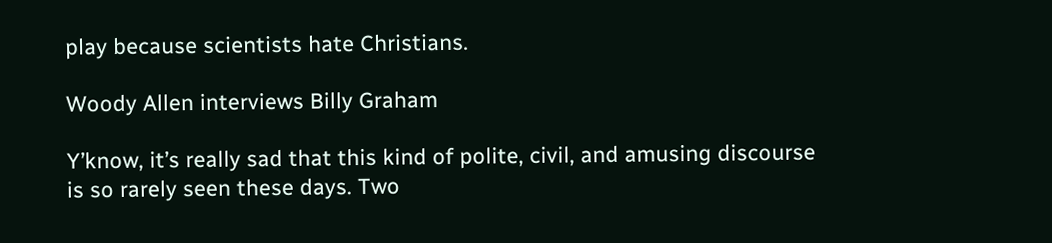play because scientists hate Christians.

Woody Allen interviews Billy Graham

Y’know, it’s really sad that this kind of polite, civil, and amusing discourse is so rarely seen these days. Two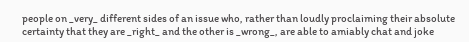people on _very_ different sides of an issue who, rather than loudly proclaiming their absolute certainty that they are _right_ and the other is _wrong_, are able to amiably chat and joke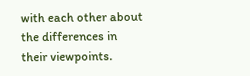with each other about the differences in their viewpoints.